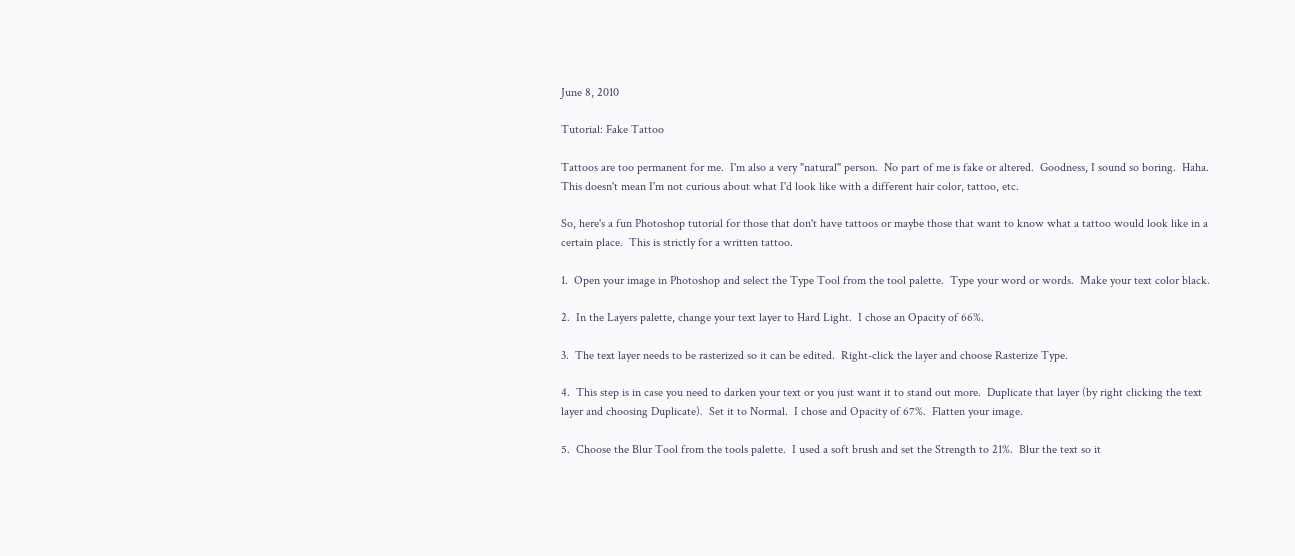June 8, 2010

Tutorial: Fake Tattoo

Tattoos are too permanent for me.  I'm also a very "natural" person.  No part of me is fake or altered.  Goodness, I sound so boring.  Haha.  This doesn't mean I'm not curious about what I'd look like with a different hair color, tattoo, etc.

So, here's a fun Photoshop tutorial for those that don't have tattoos or maybe those that want to know what a tattoo would look like in a certain place.  This is strictly for a written tattoo.

1.  Open your image in Photoshop and select the Type Tool from the tool palette.  Type your word or words.  Make your text color black.

2.  In the Layers palette, change your text layer to Hard Light.  I chose an Opacity of 66%.

3.  The text layer needs to be rasterized so it can be edited.  Right-click the layer and choose Rasterize Type.

4.  This step is in case you need to darken your text or you just want it to stand out more.  Duplicate that layer (by right clicking the text layer and choosing Duplicate).  Set it to Normal.  I chose and Opacity of 67%.  Flatten your image.

5.  Choose the Blur Tool from the tools palette.  I used a soft brush and set the Strength to 21%.  Blur the text so it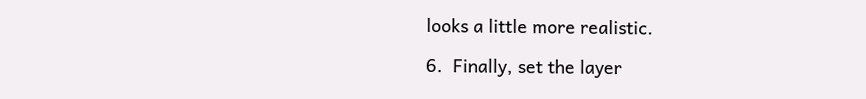looks a little more realistic.

6.  Finally, set the layer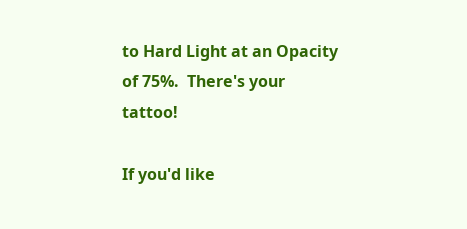to Hard Light at an Opacity of 75%.  There's your tattoo!

If you'd like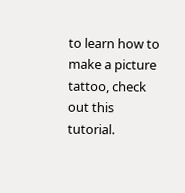to learn how to make a picture tattoo, check out this tutorial.